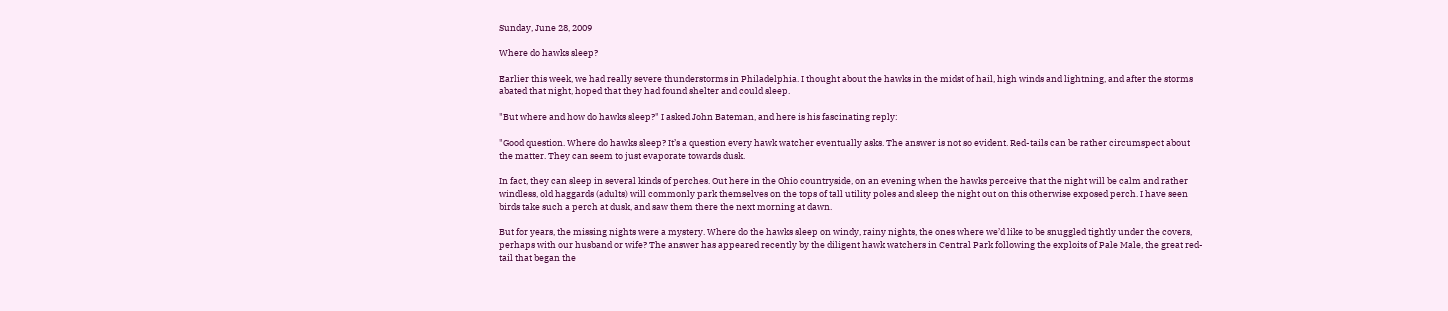Sunday, June 28, 2009

Where do hawks sleep?

Earlier this week, we had really severe thunderstorms in Philadelphia. I thought about the hawks in the midst of hail, high winds and lightning, and after the storms abated that night, hoped that they had found shelter and could sleep.

"But where and how do hawks sleep?" I asked John Bateman, and here is his fascinating reply:

"Good question. Where do hawks sleep? It’s a question every hawk watcher eventually asks. The answer is not so evident. Red-tails can be rather circumspect about the matter. They can seem to just evaporate towards dusk.

In fact, they can sleep in several kinds of perches. Out here in the Ohio countryside, on an evening when the hawks perceive that the night will be calm and rather windless, old haggards (adults) will commonly park themselves on the tops of tall utility poles and sleep the night out on this otherwise exposed perch. I have seen birds take such a perch at dusk, and saw them there the next morning at dawn.

But for years, the missing nights were a mystery. Where do the hawks sleep on windy, rainy nights, the ones where we’d like to be snuggled tightly under the covers, perhaps with our husband or wife? The answer has appeared recently by the diligent hawk watchers in Central Park following the exploits of Pale Male, the great red-tail that began the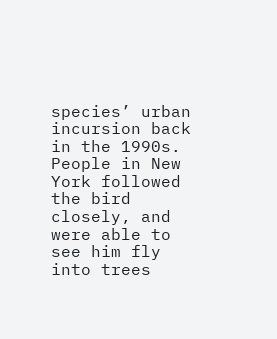species’ urban incursion back in the 1990s. People in New York followed the bird closely, and were able to see him fly into trees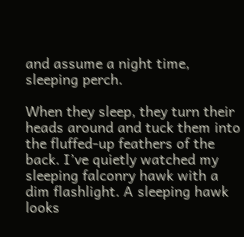and assume a night time, sleeping perch.

When they sleep, they turn their heads around and tuck them into the fluffed-up feathers of the back. I’ve quietly watched my sleeping falconry hawk with a dim flashlight. A sleeping hawk looks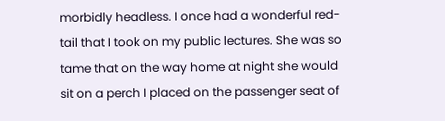morbidly headless. I once had a wonderful red-tail that I took on my public lectures. She was so tame that on the way home at night she would sit on a perch I placed on the passenger seat of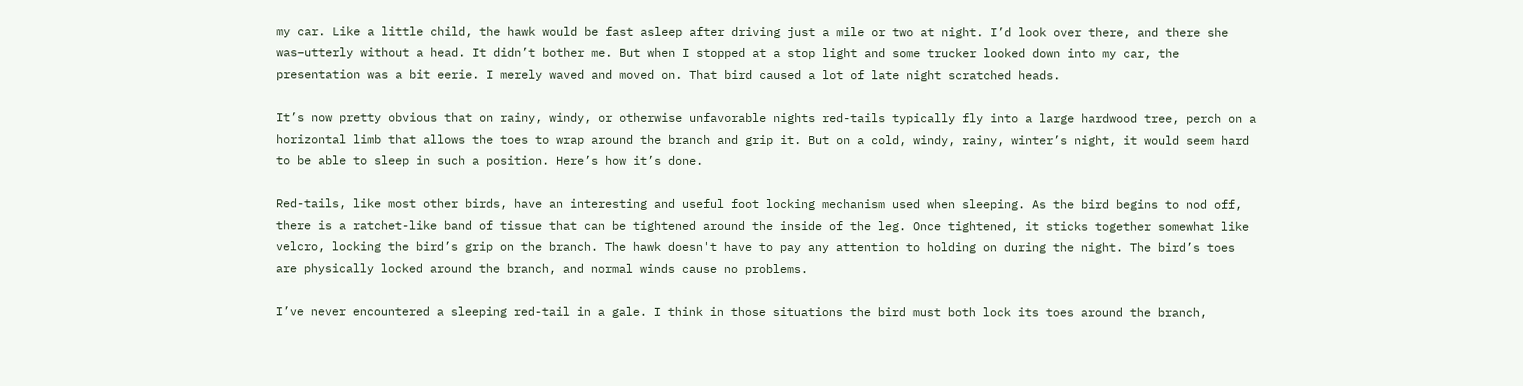my car. Like a little child, the hawk would be fast asleep after driving just a mile or two at night. I’d look over there, and there she was–utterly without a head. It didn’t bother me. But when I stopped at a stop light and some trucker looked down into my car, the presentation was a bit eerie. I merely waved and moved on. That bird caused a lot of late night scratched heads.

It’s now pretty obvious that on rainy, windy, or otherwise unfavorable nights red-tails typically fly into a large hardwood tree, perch on a horizontal limb that allows the toes to wrap around the branch and grip it. But on a cold, windy, rainy, winter’s night, it would seem hard to be able to sleep in such a position. Here’s how it’s done.

Red-tails, like most other birds, have an interesting and useful foot locking mechanism used when sleeping. As the bird begins to nod off, there is a ratchet-like band of tissue that can be tightened around the inside of the leg. Once tightened, it sticks together somewhat like velcro, locking the bird’s grip on the branch. The hawk doesn't have to pay any attention to holding on during the night. The bird’s toes are physically locked around the branch, and normal winds cause no problems.

I’ve never encountered a sleeping red-tail in a gale. I think in those situations the bird must both lock its toes around the branch,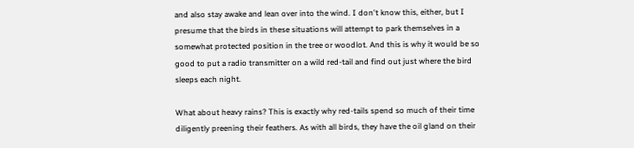and also stay awake and lean over into the wind. I don't know this, either, but I presume that the birds in these situations will attempt to park themselves in a somewhat protected position in the tree or woodlot. And this is why it would be so good to put a radio transmitter on a wild red-tail and find out just where the bird sleeps each night.

What about heavy rains? This is exactly why red-tails spend so much of their time diligently preening their feathers. As with all birds, they have the oil gland on their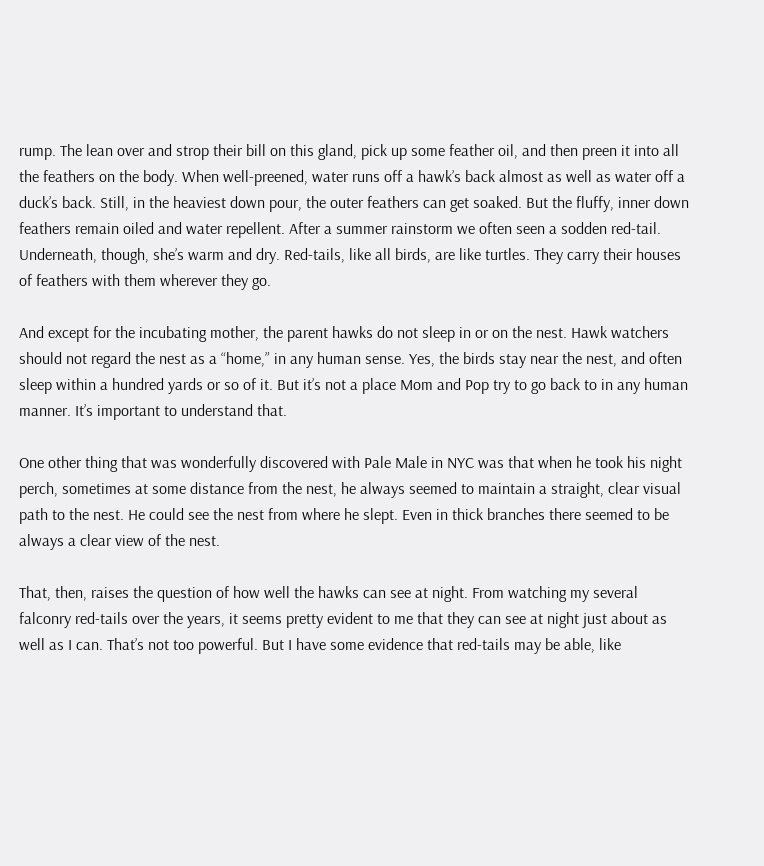rump. The lean over and strop their bill on this gland, pick up some feather oil, and then preen it into all the feathers on the body. When well-preened, water runs off a hawk’s back almost as well as water off a duck’s back. Still, in the heaviest down pour, the outer feathers can get soaked. But the fluffy, inner down feathers remain oiled and water repellent. After a summer rainstorm we often seen a sodden red-tail. Underneath, though, she’s warm and dry. Red-tails, like all birds, are like turtles. They carry their houses of feathers with them wherever they go.

And except for the incubating mother, the parent hawks do not sleep in or on the nest. Hawk watchers should not regard the nest as a “home,” in any human sense. Yes, the birds stay near the nest, and often sleep within a hundred yards or so of it. But it’s not a place Mom and Pop try to go back to in any human manner. It’s important to understand that.

One other thing that was wonderfully discovered with Pale Male in NYC was that when he took his night perch, sometimes at some distance from the nest, he always seemed to maintain a straight, clear visual path to the nest. He could see the nest from where he slept. Even in thick branches there seemed to be always a clear view of the nest.

That, then, raises the question of how well the hawks can see at night. From watching my several falconry red-tails over the years, it seems pretty evident to me that they can see at night just about as well as I can. That’s not too powerful. But I have some evidence that red-tails may be able, like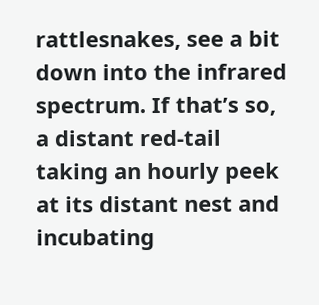rattlesnakes, see a bit down into the infrared spectrum. If that’s so, a distant red-tail taking an hourly peek at its distant nest and incubating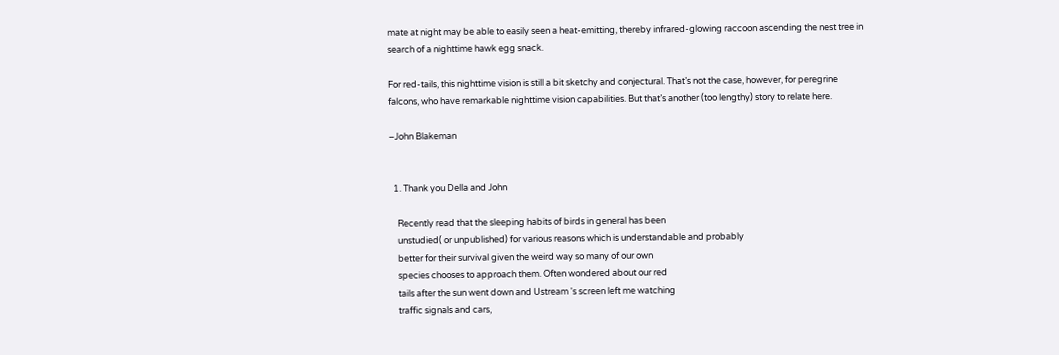mate at night may be able to easily seen a heat-emitting, thereby infrared-glowing raccoon ascending the nest tree in search of a nighttime hawk egg snack.

For red-tails, this nighttime vision is still a bit sketchy and conjectural. That’s not the case, however, for peregrine falcons, who have remarkable nighttime vision capabilities. But that’s another (too lengthy) story to relate here.

–John Blakeman


  1. Thank you Della and John

    Recently read that the sleeping habits of birds in general has been
    unstudied( or unpublished) for various reasons which is understandable and probably
    better for their survival given the weird way so many of our own
    species chooses to approach them. Often wondered about our red
    tails after the sun went down and Ustream 's screen left me watching
    traffic signals and cars,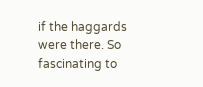if the haggards were there. So fascinating to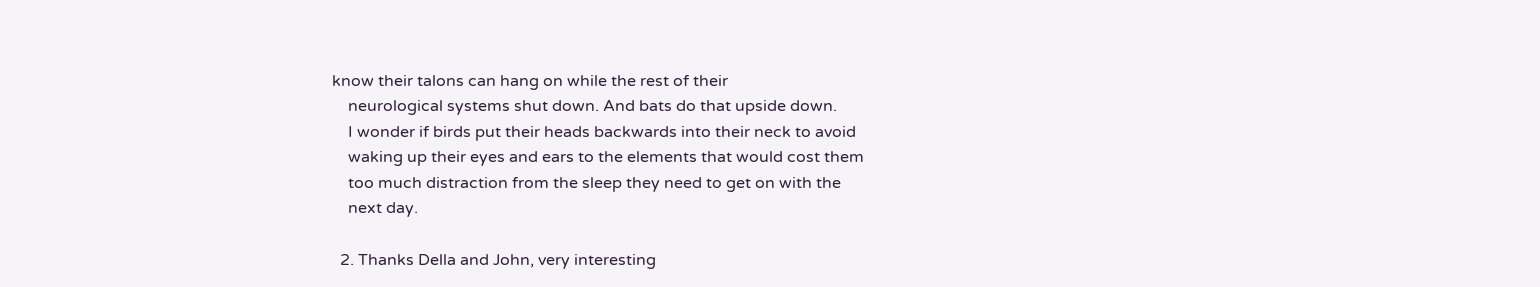know their talons can hang on while the rest of their
    neurological systems shut down. And bats do that upside down.
    I wonder if birds put their heads backwards into their neck to avoid
    waking up their eyes and ears to the elements that would cost them
    too much distraction from the sleep they need to get on with the
    next day.

  2. Thanks Della and John, very interesting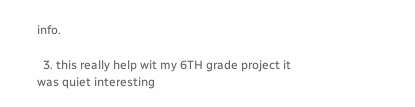info.

  3. this really help wit my 6TH grade project it was quiet interesting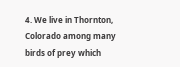4. We live in Thornton, Colorado among many birds of prey which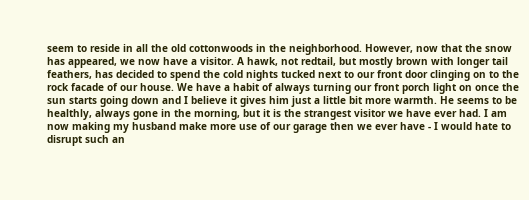seem to reside in all the old cottonwoods in the neighborhood. However, now that the snow has appeared, we now have a visitor. A hawk, not redtail, but mostly brown with longer tail feathers, has decided to spend the cold nights tucked next to our front door clinging on to the rock facade of our house. We have a habit of always turning our front porch light on once the sun starts going down and I believe it gives him just a little bit more warmth. He seems to be healthly, always gone in the morning, but it is the strangest visitor we have ever had. I am now making my husband make more use of our garage then we ever have - I would hate to disrupt such an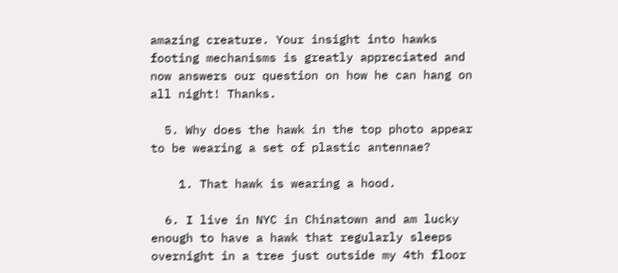amazing creature. Your insight into hawks footing mechanisms is greatly appreciated and now answers our question on how he can hang on all night! Thanks.

  5. Why does the hawk in the top photo appear to be wearing a set of plastic antennae?

    1. That hawk is wearing a hood.

  6. I live in NYC in Chinatown and am lucky enough to have a hawk that regularly sleeps overnight in a tree just outside my 4th floor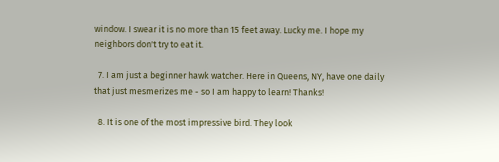window. I swear it is no more than 15 feet away. Lucky me. I hope my neighbors don't try to eat it.

  7. I am just a beginner hawk watcher. Here in Queens, NY, have one daily that just mesmerizes me - so I am happy to learn! Thanks!

  8. It is one of the most impressive bird. They look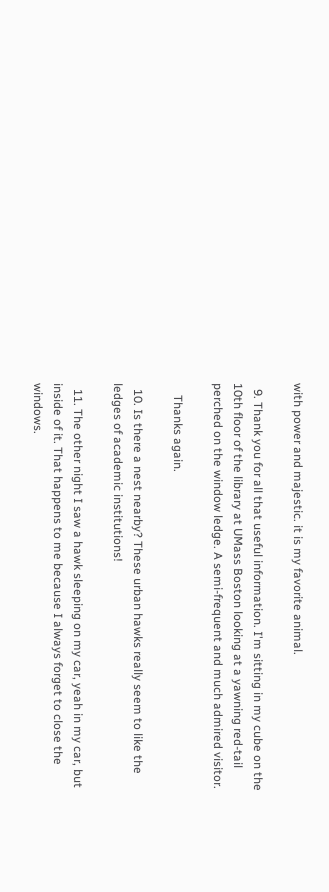with power and majestic. it is my favorite animal.

  9. Thank you for all that useful information. I'm sitting in my cube on the 10th floor of the library at UMass Boston looking at a yawning red-tail perched on the window ledge. A semi-frequent and much admired visitor.

    Thanks again.

  10. Is there a nest nearby? These urban hawks really seem to like the ledges of academic institutions!

  11. The other night I saw a hawk sleeping on my car, yeah in my car, but inside of it. That happens to me because I always forget to close the windows.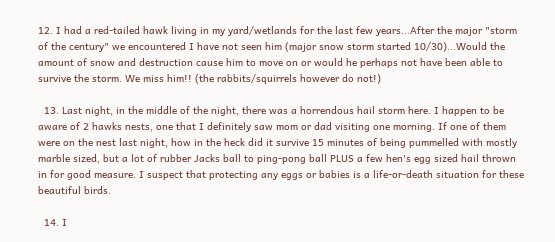12. I had a red-tailed hawk living in my yard/wetlands for the last few years...After the major "storm of the century" we encountered I have not seen him (major snow storm started 10/30)...Would the amount of snow and destruction cause him to move on or would he perhaps not have been able to survive the storm. We miss him!! (the rabbits/squirrels however do not!)

  13. Last night, in the middle of the night, there was a horrendous hail storm here. I happen to be aware of 2 hawks nests, one that I definitely saw mom or dad visiting one morning. If one of them were on the nest last night, how in the heck did it survive 15 minutes of being pummelled with mostly marble sized, but a lot of rubber Jacks ball to ping-pong ball PLUS a few hen's egg sized hail thrown in for good measure. I suspect that protecting any eggs or babies is a life-or-death situation for these beautiful birds.

  14. I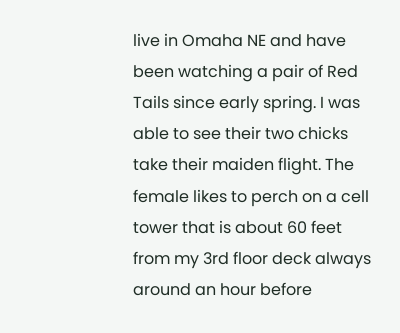live in Omaha NE and have been watching a pair of Red Tails since early spring. I was able to see their two chicks take their maiden flight. The female likes to perch on a cell tower that is about 60 feet from my 3rd floor deck always around an hour before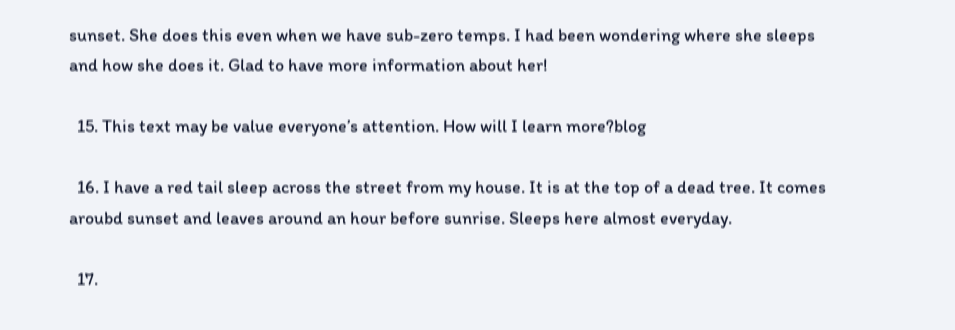sunset. She does this even when we have sub-zero temps. I had been wondering where she sleeps and how she does it. Glad to have more information about her!

  15. This text may be value everyone’s attention. How will I learn more?blog

  16. I have a red tail sleep across the street from my house. It is at the top of a dead tree. It comes aroubd sunset and leaves around an hour before sunrise. Sleeps here almost everyday.

  17.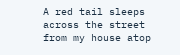A red tail sleeps across the street from my house atop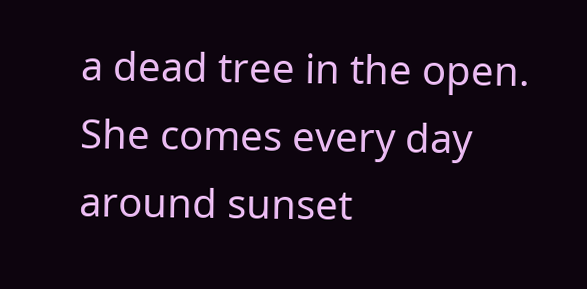a dead tree in the open. She comes every day around sunset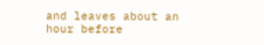and leaves about an hour before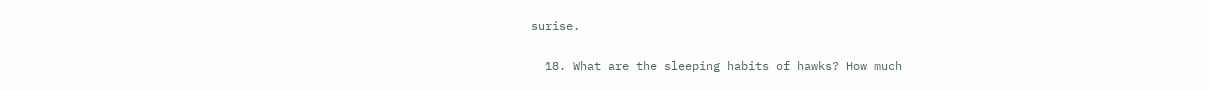surise.

  18. What are the sleeping habits of hawks? How much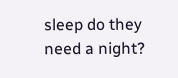sleep do they need a night?